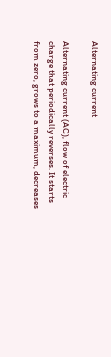Alternating current

Alternating current (AC), flow of electric charge that periodically reverses. It starts from zero, grows to a maximum, decreases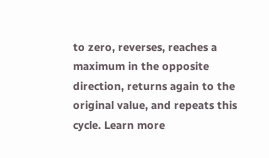to zero, reverses, reaches a maximum in the opposite direction, returns again to the original value, and repeats this cycle. Learn more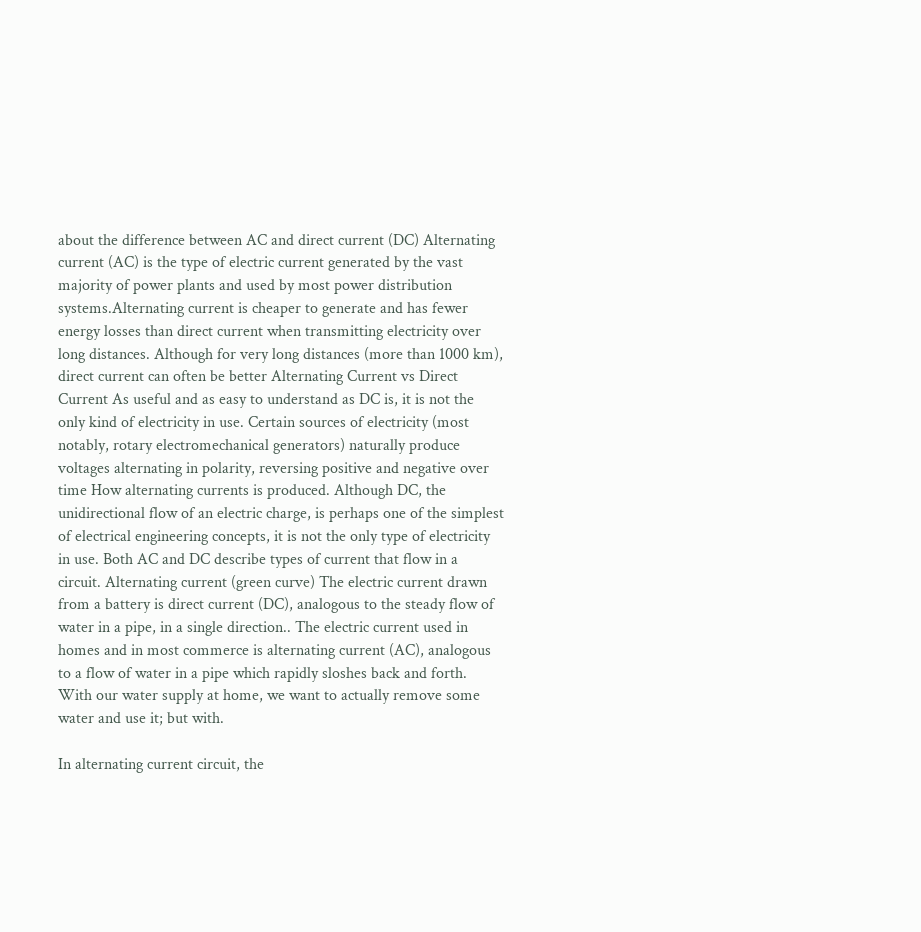about the difference between AC and direct current (DC) Alternating current (AC) is the type of electric current generated by the vast majority of power plants and used by most power distribution systems.Alternating current is cheaper to generate and has fewer energy losses than direct current when transmitting electricity over long distances. Although for very long distances (more than 1000 km), direct current can often be better Alternating Current vs Direct Current As useful and as easy to understand as DC is, it is not the only kind of electricity in use. Certain sources of electricity (most notably, rotary electromechanical generators) naturally produce voltages alternating in polarity, reversing positive and negative over time How alternating currents is produced. Although DC, the unidirectional flow of an electric charge, is perhaps one of the simplest of electrical engineering concepts, it is not the only type of electricity in use. Both AC and DC describe types of current that flow in a circuit. Alternating current (green curve) The electric current drawn from a battery is direct current (DC), analogous to the steady flow of water in a pipe, in a single direction.. The electric current used in homes and in most commerce is alternating current (AC), analogous to a flow of water in a pipe which rapidly sloshes back and forth. With our water supply at home, we want to actually remove some water and use it; but with.

In alternating current circuit, the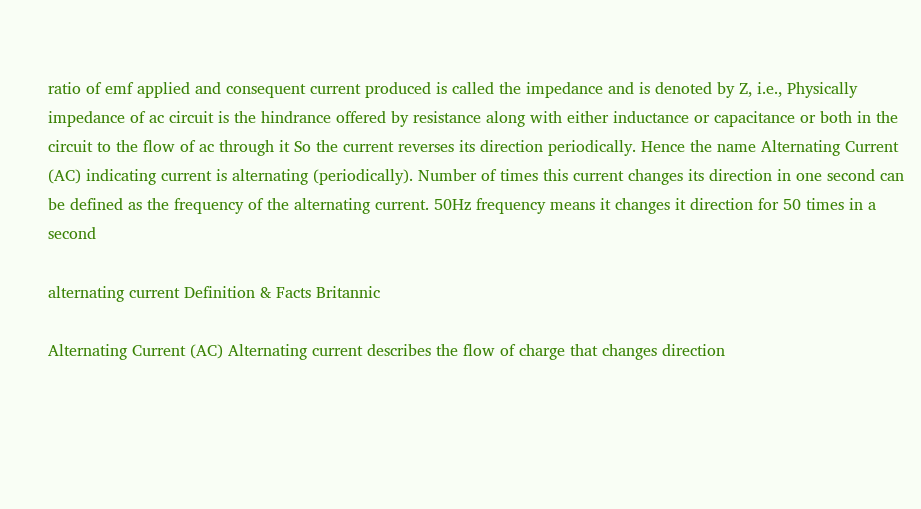ratio of emf applied and consequent current produced is called the impedance and is denoted by Z, i.e., Physically impedance of ac circuit is the hindrance offered by resistance along with either inductance or capacitance or both in the circuit to the flow of ac through it So the current reverses its direction periodically. Hence the name Alternating Current (AC) indicating current is alternating (periodically). Number of times this current changes its direction in one second can be defined as the frequency of the alternating current. 50Hz frequency means it changes it direction for 50 times in a second

alternating current Definition & Facts Britannic

Alternating Current (AC) Alternating current describes the flow of charge that changes direction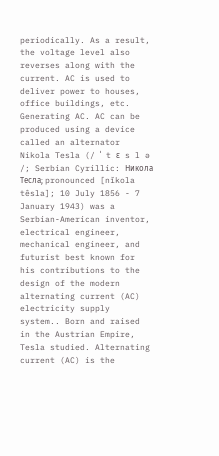periodically. As a result, the voltage level also reverses along with the current. AC is used to deliver power to houses, office buildings, etc. Generating AC. AC can be produced using a device called an alternator Nikola Tesla (/ ˈ t ɛ s l ə /; Serbian Cyrillic: Никола Тесла; pronounced [nǐkola têsla]; 10 July 1856 - 7 January 1943) was a Serbian-American inventor, electrical engineer, mechanical engineer, and futurist best known for his contributions to the design of the modern alternating current (AC) electricity supply system.. Born and raised in the Austrian Empire, Tesla studied. Alternating current (AC) is the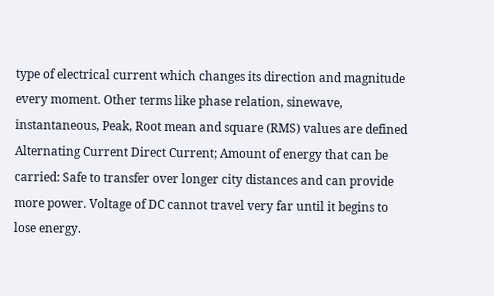type of electrical current which changes its direction and magnitude every moment. Other terms like phase relation, sinewave, instantaneous, Peak, Root mean and square (RMS) values are defined Alternating Current Direct Current; Amount of energy that can be carried: Safe to transfer over longer city distances and can provide more power. Voltage of DC cannot travel very far until it begins to lose energy.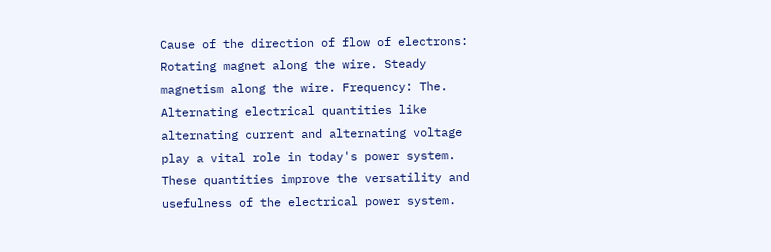Cause of the direction of flow of electrons: Rotating magnet along the wire. Steady magnetism along the wire. Frequency: The. Alternating electrical quantities like alternating current and alternating voltage play a vital role in today's power system. These quantities improve the versatility and usefulness of the electrical power system.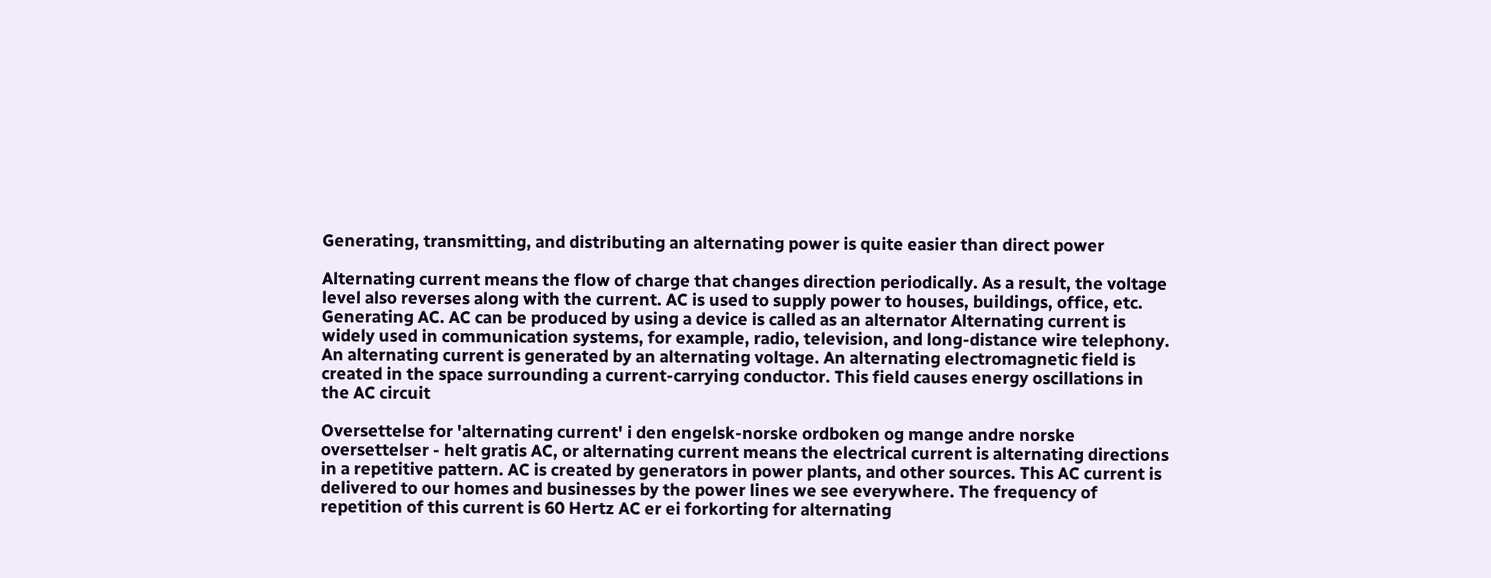Generating, transmitting, and distributing an alternating power is quite easier than direct power

Alternating current means the flow of charge that changes direction periodically. As a result, the voltage level also reverses along with the current. AC is used to supply power to houses, buildings, office, etc. Generating AC. AC can be produced by using a device is called as an alternator Alternating current is widely used in communication systems, for example, radio, television, and long-distance wire telephony. An alternating current is generated by an alternating voltage. An alternating electromagnetic field is created in the space surrounding a current-carrying conductor. This field causes energy oscillations in the AC circuit

Oversettelse for 'alternating current' i den engelsk-norske ordboken og mange andre norske oversettelser - helt gratis AC, or alternating current means the electrical current is alternating directions in a repetitive pattern. AC is created by generators in power plants, and other sources. This AC current is delivered to our homes and businesses by the power lines we see everywhere. The frequency of repetition of this current is 60 Hertz AC er ei forkorting for alternating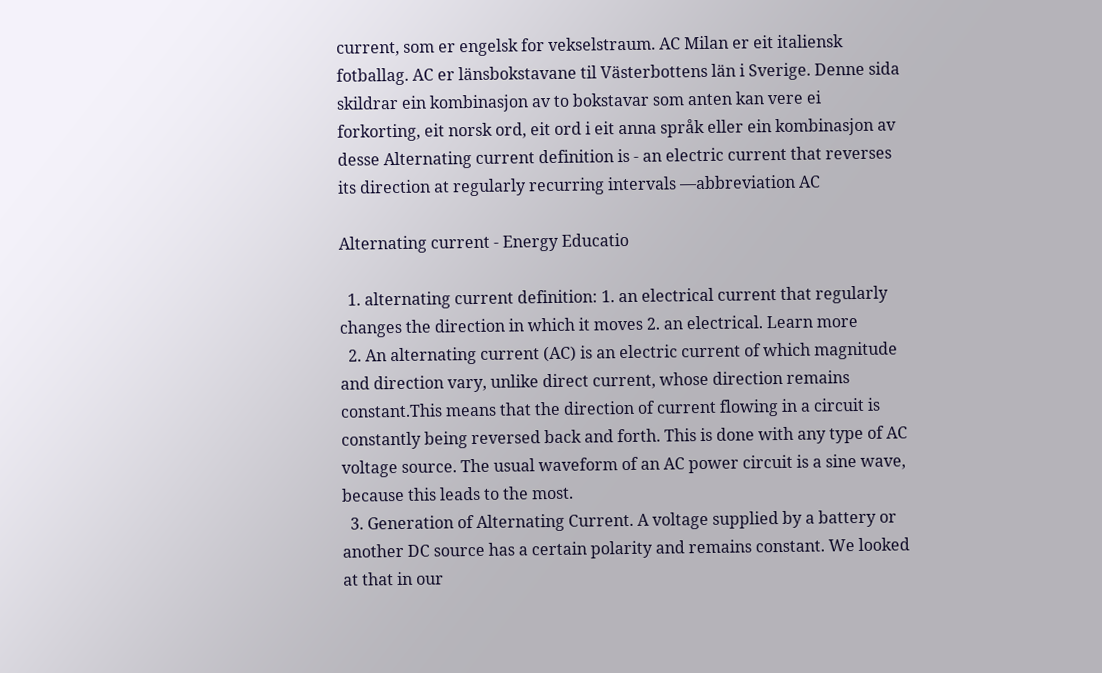current, som er engelsk for vekselstraum. AC Milan er eit italiensk fotballag. AC er länsbokstavane til Västerbottens län i Sverige. Denne sida skildrar ein kombinasjon av to bokstavar som anten kan vere ei forkorting, eit norsk ord, eit ord i eit anna språk eller ein kombinasjon av desse Alternating current definition is - an electric current that reverses its direction at regularly recurring intervals —abbreviation AC

Alternating current - Energy Educatio

  1. alternating current definition: 1. an electrical current that regularly changes the direction in which it moves 2. an electrical. Learn more
  2. An alternating current (AC) is an electric current of which magnitude and direction vary, unlike direct current, whose direction remains constant.This means that the direction of current flowing in a circuit is constantly being reversed back and forth. This is done with any type of AC voltage source. The usual waveform of an AC power circuit is a sine wave, because this leads to the most.
  3. Generation of Alternating Current. A voltage supplied by a battery or another DC source has a certain polarity and remains constant. We looked at that in our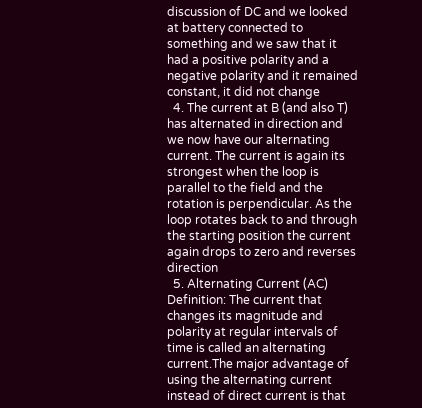discussion of DC and we looked at battery connected to something and we saw that it had a positive polarity and a negative polarity and it remained constant, it did not change
  4. The current at B (and also T) has alternated in direction and we now have our alternating current. The current is again its strongest when the loop is parallel to the field and the rotation is perpendicular. As the loop rotates back to and through the starting position the current again drops to zero and reverses direction
  5. Alternating Current (AC) Definition: The current that changes its magnitude and polarity at regular intervals of time is called an alternating current.The major advantage of using the alternating current instead of direct current is that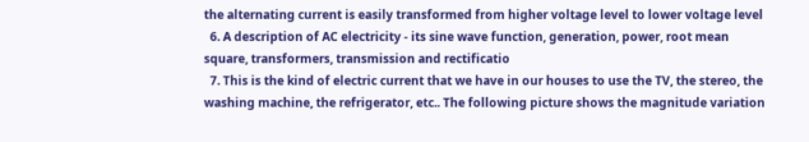the alternating current is easily transformed from higher voltage level to lower voltage level
  6. A description of AC electricity - its sine wave function, generation, power, root mean square, transformers, transmission and rectificatio
  7. This is the kind of electric current that we have in our houses to use the TV, the stereo, the washing machine, the refrigerator, etc.. The following picture shows the magnitude variation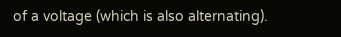of a voltage (which is also alternating).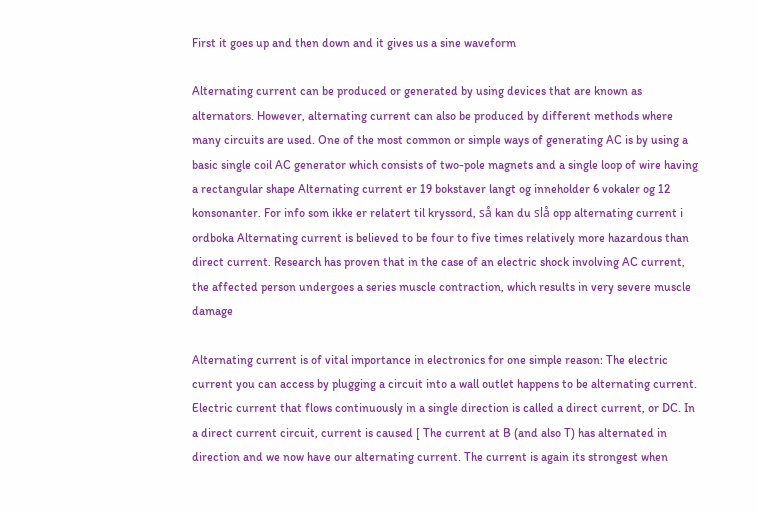First it goes up and then down and it gives us a sine waveform

Alternating current can be produced or generated by using devices that are known as alternators. However, alternating current can also be produced by different methods where many circuits are used. One of the most common or simple ways of generating AC is by using a basic single coil AC generator which consists of two-pole magnets and a single loop of wire having a rectangular shape Alternating current er 19 bokstaver langt og inneholder 6 vokaler og 12 konsonanter. For info som ikke er relatert til kryssord, så kan du slå opp alternating current i ordboka Alternating current is believed to be four to five times relatively more hazardous than direct current. Research has proven that in the case of an electric shock involving AC current, the affected person undergoes a series muscle contraction, which results in very severe muscle damage

Alternating current is of vital importance in electronics for one simple reason: The electric current you can access by plugging a circuit into a wall outlet happens to be alternating current. Electric current that flows continuously in a single direction is called a direct current, or DC. In a direct current circuit, current is caused [ The current at B (and also T) has alternated in direction and we now have our alternating current. The current is again its strongest when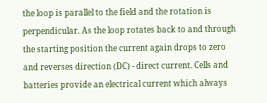the loop is parallel to the field and the rotation is perpendicular. As the loop rotates back to and through the starting position the current again drops to zero and reverses direction (DC) - direct current. Cells and batteries provide an electrical current which always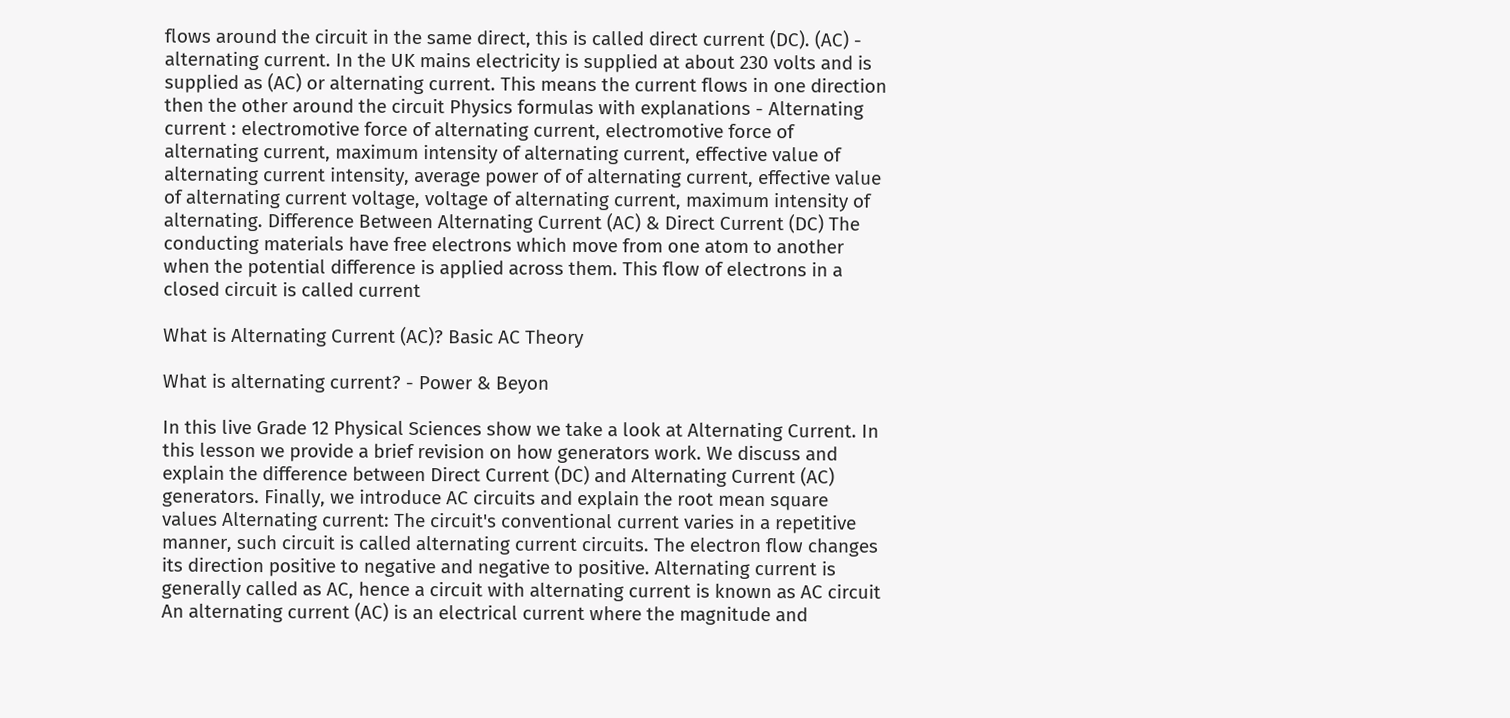flows around the circuit in the same direct, this is called direct current (DC). (AC) - alternating current. In the UK mains electricity is supplied at about 230 volts and is supplied as (AC) or alternating current. This means the current flows in one direction then the other around the circuit Physics formulas with explanations - Alternating current : electromotive force of alternating current, electromotive force of alternating current, maximum intensity of alternating current, effective value of alternating current intensity, average power of of alternating current, effective value of alternating current voltage, voltage of alternating current, maximum intensity of alternating. Difference Between Alternating Current (AC) & Direct Current (DC) The conducting materials have free electrons which move from one atom to another when the potential difference is applied across them. This flow of electrons in a closed circuit is called current

What is Alternating Current (AC)? Basic AC Theory

What is alternating current? - Power & Beyon

In this live Grade 12 Physical Sciences show we take a look at Alternating Current. In this lesson we provide a brief revision on how generators work. We discuss and explain the difference between Direct Current (DC) and Alternating Current (AC) generators. Finally, we introduce AC circuits and explain the root mean square values Alternating current: The circuit's conventional current varies in a repetitive manner, such circuit is called alternating current circuits. The electron flow changes its direction positive to negative and negative to positive. Alternating current is generally called as AC, hence a circuit with alternating current is known as AC circuit An alternating current (AC) is an electrical current where the magnitude and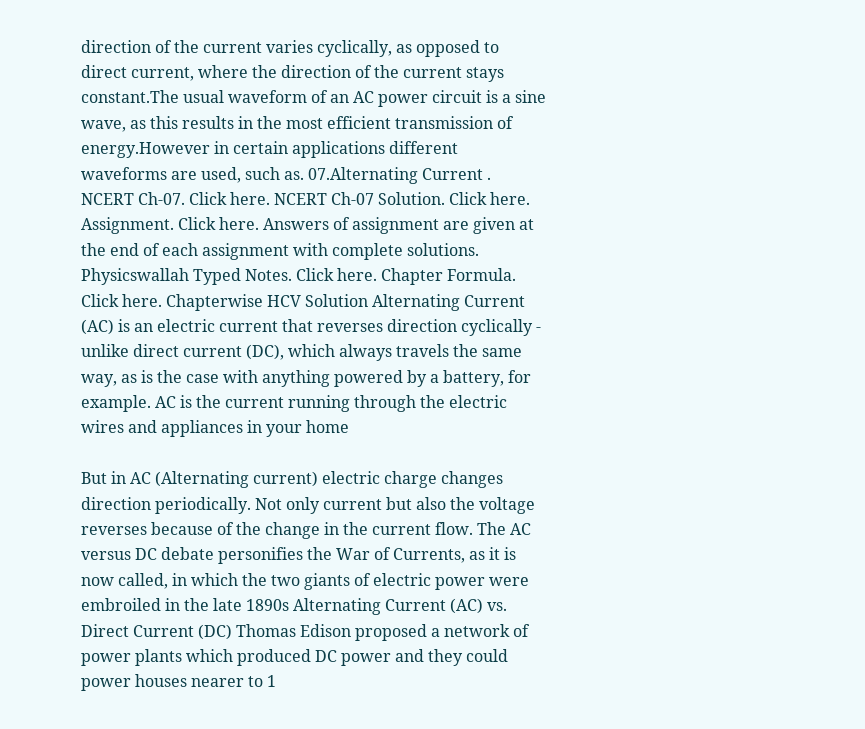direction of the current varies cyclically, as opposed to direct current, where the direction of the current stays constant.The usual waveform of an AC power circuit is a sine wave, as this results in the most efficient transmission of energy.However in certain applications different waveforms are used, such as. 07.Alternating Current . NCERT Ch-07. Click here. NCERT Ch-07 Solution. Click here. Assignment. Click here. Answers of assignment are given at the end of each assignment with complete solutions. Physicswallah Typed Notes. Click here. Chapter Formula. Click here. Chapterwise HCV Solution Alternating Current (AC) is an electric current that reverses direction cyclically - unlike direct current (DC), which always travels the same way, as is the case with anything powered by a battery, for example. AC is the current running through the electric wires and appliances in your home

But in AC (Alternating current) electric charge changes direction periodically. Not only current but also the voltage reverses because of the change in the current flow. The AC versus DC debate personifies the War of Currents, as it is now called, in which the two giants of electric power were embroiled in the late 1890s Alternating Current (AC) vs. Direct Current (DC) Thomas Edison proposed a network of power plants which produced DC power and they could power houses nearer to 1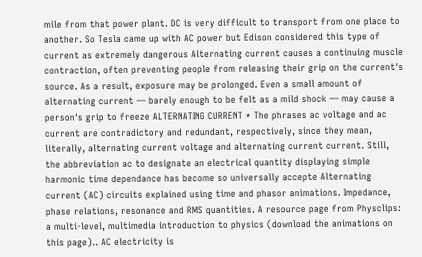mile from that power plant. DC is very difficult to transport from one place to another. So Tesla came up with AC power but Edison considered this type of current as extremely dangerous Alternating current causes a continuing muscle contraction, often preventing people from releasing their grip on the current's source. As a result, exposure may be prolonged. Even a small amount of alternating current — barely enough to be felt as a mild shock — may cause a person's grip to freeze ALTERNATING CURRENT * The phrases ac voltage and ac current are contradictory and redundant, respectively, since they mean, literally, alternating current voltage and alternating current current. Still, the abbreviation ac to designate an electrical quantity displaying simple harmonic time dependance has become so universally accepte Alternating current (AC) circuits explained using time and phasor animations. Impedance, phase relations, resonance and RMS quantities. A resource page from Physclips: a multi-level, multimedia introduction to physics (download the animations on this page).. AC electricity is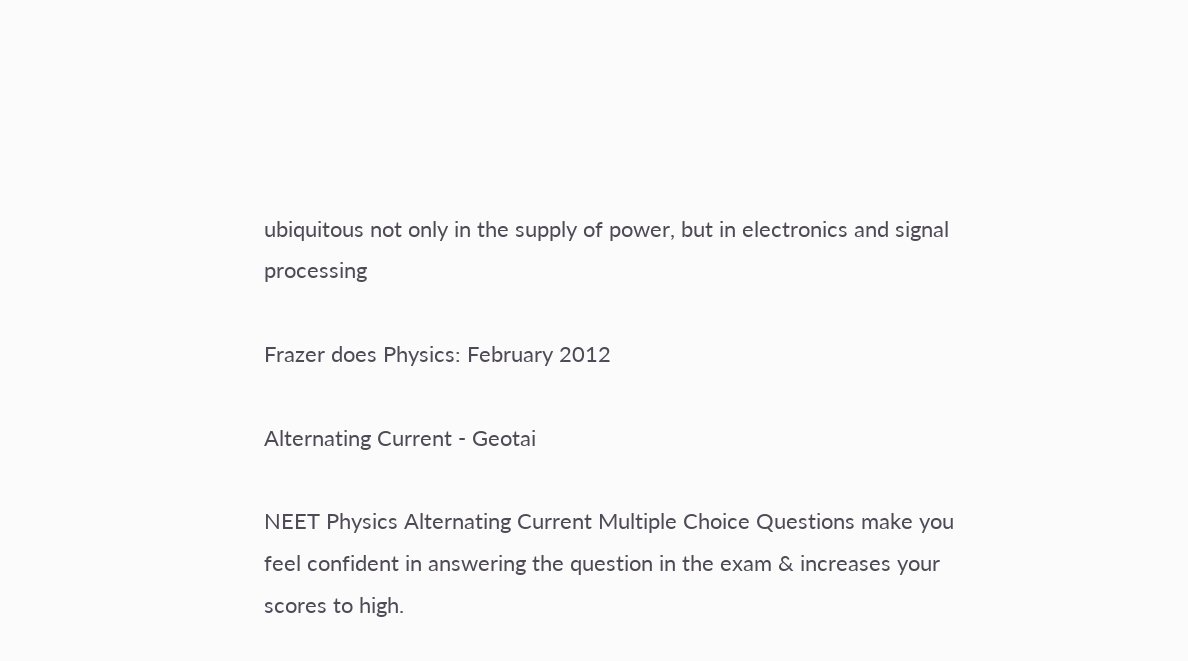ubiquitous not only in the supply of power, but in electronics and signal processing

Frazer does Physics: February 2012

Alternating Current - Geotai

NEET Physics Alternating Current Multiple Choice Questions make you feel confident in answering the question in the exam & increases your scores to high.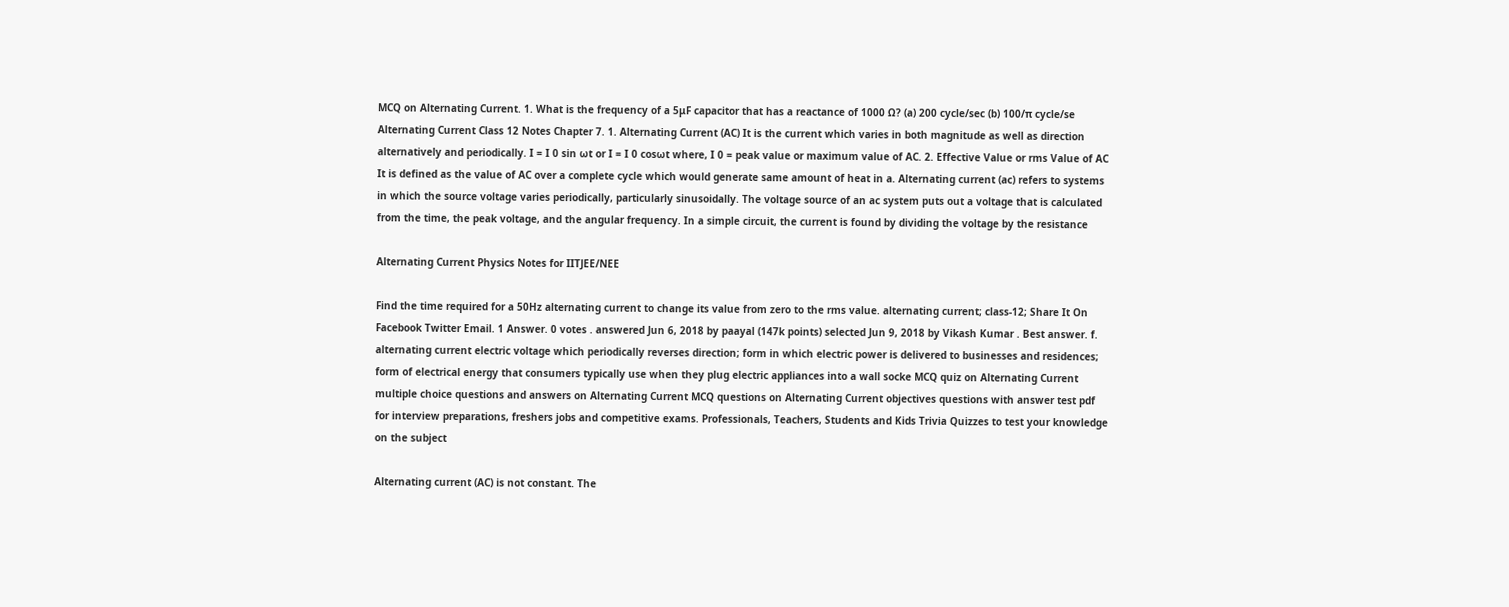MCQ on Alternating Current. 1. What is the frequency of a 5μF capacitor that has a reactance of 1000 Ω? (a) 200 cycle/sec (b) 100/π cycle/se Alternating Current Class 12 Notes Chapter 7. 1. Alternating Current (AC) It is the current which varies in both magnitude as well as direction alternatively and periodically. I = I 0 sin ωt or I = I 0 cosωt where, I 0 = peak value or maximum value of AC. 2. Effective Value or rms Value of AC It is defined as the value of AC over a complete cycle which would generate same amount of heat in a. Alternating current (ac) refers to systems in which the source voltage varies periodically, particularly sinusoidally. The voltage source of an ac system puts out a voltage that is calculated from the time, the peak voltage, and the angular frequency. In a simple circuit, the current is found by dividing the voltage by the resistance

Alternating Current Physics Notes for IITJEE/NEE

Find the time required for a 50Hz alternating current to change its value from zero to the rms value. alternating current; class-12; Share It On Facebook Twitter Email. 1 Answer. 0 votes . answered Jun 6, 2018 by paayal (147k points) selected Jun 9, 2018 by Vikash Kumar . Best answer. f. alternating current electric voltage which periodically reverses direction; form in which electric power is delivered to businesses and residences; form of electrical energy that consumers typically use when they plug electric appliances into a wall socke MCQ quiz on Alternating Current multiple choice questions and answers on Alternating Current MCQ questions on Alternating Current objectives questions with answer test pdf for interview preparations, freshers jobs and competitive exams. Professionals, Teachers, Students and Kids Trivia Quizzes to test your knowledge on the subject

Alternating current (AC) is not constant. The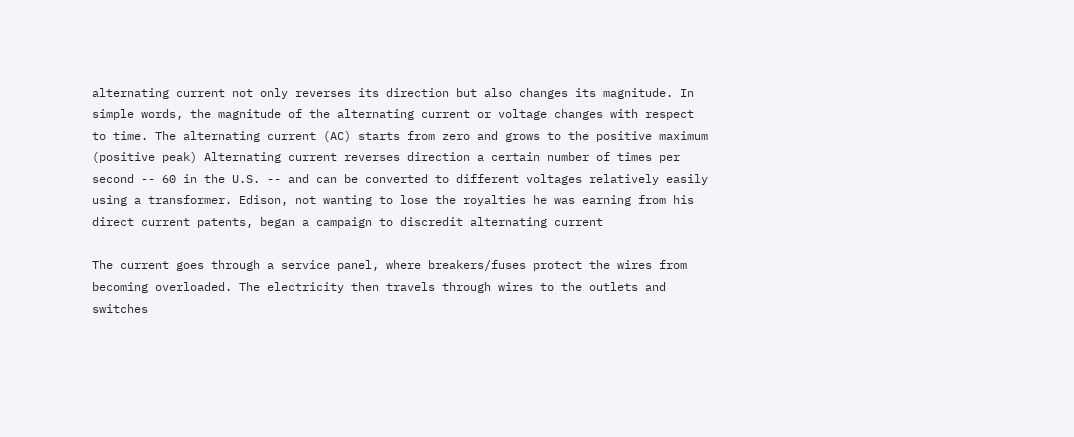alternating current not only reverses its direction but also changes its magnitude. In simple words, the magnitude of the alternating current or voltage changes with respect to time. The alternating current (AC) starts from zero and grows to the positive maximum (positive peak) Alternating current reverses direction a certain number of times per second -- 60 in the U.S. -- and can be converted to different voltages relatively easily using a transformer. Edison, not wanting to lose the royalties he was earning from his direct current patents, began a campaign to discredit alternating current

The current goes through a service panel, where breakers/fuses protect the wires from becoming overloaded. The electricity then travels through wires to the outlets and switches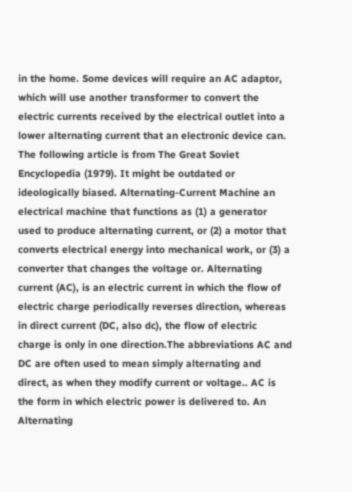in the home. Some devices will require an AC adaptor, which will use another transformer to convert the electric currents received by the electrical outlet into a lower alternating current that an electronic device can. The following article is from The Great Soviet Encyclopedia (1979). It might be outdated or ideologically biased. Alternating-Current Machine an electrical machine that functions as (1) a generator used to produce alternating current, or (2) a motor that converts electrical energy into mechanical work, or (3) a converter that changes the voltage or. Alternating current (AC), is an electric current in which the flow of electric charge periodically reverses direction, whereas in direct current (DC, also dc), the flow of electric charge is only in one direction.The abbreviations AC and DC are often used to mean simply alternating and direct, as when they modify current or voltage.. AC is the form in which electric power is delivered to. An Alternating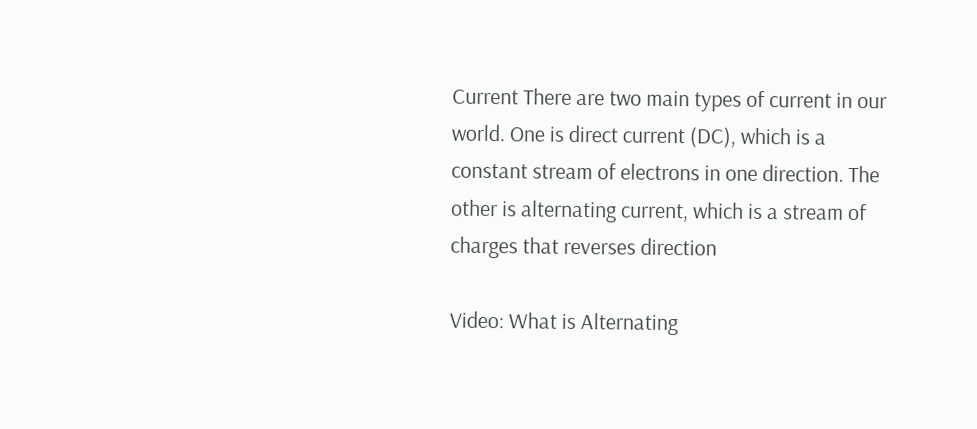Current There are two main types of current in our world. One is direct current (DC), which is a constant stream of electrons in one direction. The other is alternating current, which is a stream of charges that reverses direction

Video: What is Alternating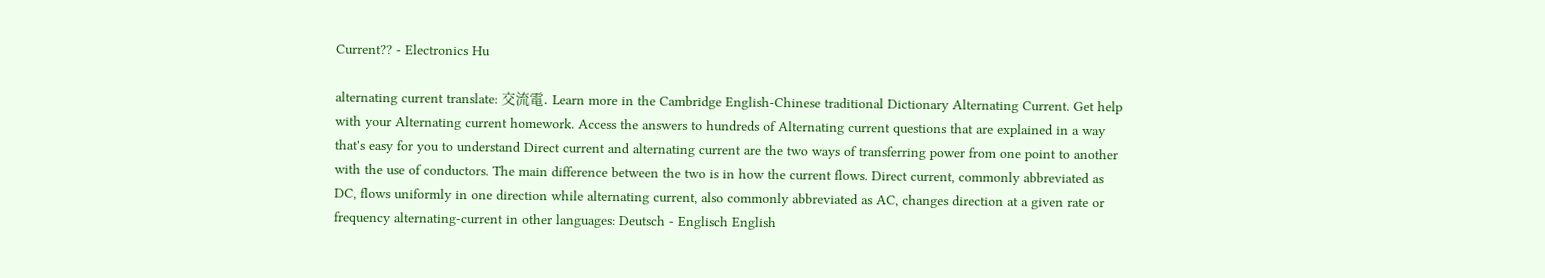Current?? - Electronics Hu

alternating current translate: 交流電. Learn more in the Cambridge English-Chinese traditional Dictionary Alternating Current. Get help with your Alternating current homework. Access the answers to hundreds of Alternating current questions that are explained in a way that's easy for you to understand Direct current and alternating current are the two ways of transferring power from one point to another with the use of conductors. The main difference between the two is in how the current flows. Direct current, commonly abbreviated as DC, flows uniformly in one direction while alternating current, also commonly abbreviated as AC, changes direction at a given rate or frequency alternating-current in other languages: Deutsch - Englisch English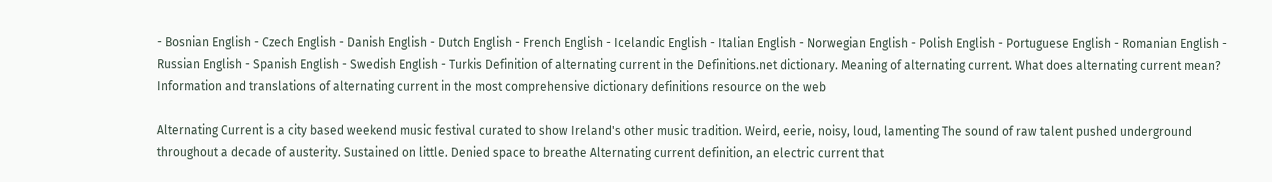- Bosnian English - Czech English - Danish English - Dutch English - French English - Icelandic English - Italian English - Norwegian English - Polish English - Portuguese English - Romanian English - Russian English - Spanish English - Swedish English - Turkis Definition of alternating current in the Definitions.net dictionary. Meaning of alternating current. What does alternating current mean? Information and translations of alternating current in the most comprehensive dictionary definitions resource on the web

Alternating Current is a city based weekend music festival curated to show Ireland's other music tradition. Weird, eerie, noisy, loud, lamenting The sound of raw talent pushed underground throughout a decade of austerity. Sustained on little. Denied space to breathe Alternating current definition, an electric current that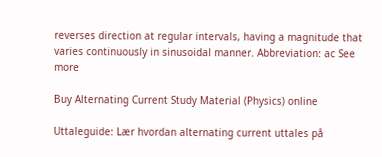reverses direction at regular intervals, having a magnitude that varies continuously in sinusoidal manner. Abbreviation: ac See more

Buy Alternating Current Study Material (Physics) online

Uttaleguide: Lær hvordan alternating current uttales på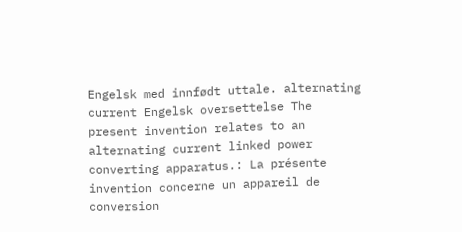Engelsk med innfødt uttale. alternating current Engelsk oversettelse The present invention relates to an alternating current linked power converting apparatus.: La présente invention concerne un appareil de conversion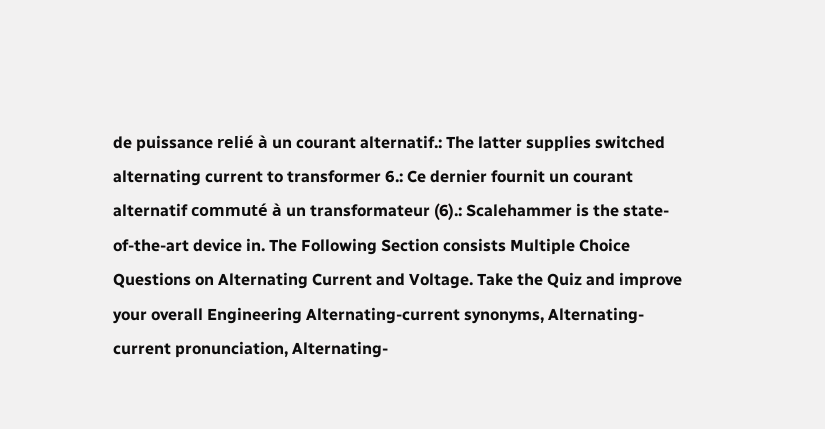de puissance relié à un courant alternatif.: The latter supplies switched alternating current to transformer 6.: Ce dernier fournit un courant alternatif commuté à un transformateur (6).: Scalehammer is the state-of-the-art device in. The Following Section consists Multiple Choice Questions on Alternating Current and Voltage. Take the Quiz and improve your overall Engineering Alternating-current synonyms, Alternating-current pronunciation, Alternating-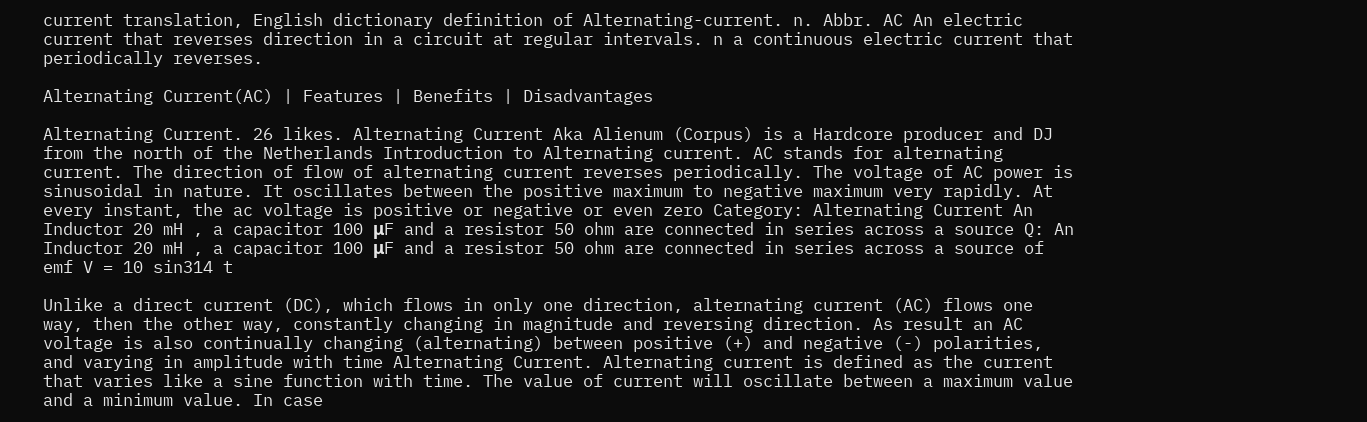current translation, English dictionary definition of Alternating-current. n. Abbr. AC An electric current that reverses direction in a circuit at regular intervals. n a continuous electric current that periodically reverses.

Alternating Current(AC) | Features | Benefits | Disadvantages

Alternating Current. 26 likes. Alternating Current Aka Alienum (Corpus) is a Hardcore producer and DJ from the north of the Netherlands Introduction to Alternating current. AC stands for alternating current. The direction of flow of alternating current reverses periodically. The voltage of AC power is sinusoidal in nature. It oscillates between the positive maximum to negative maximum very rapidly. At every instant, the ac voltage is positive or negative or even zero Category: Alternating Current An Inductor 20 mH , a capacitor 100 μF and a resistor 50 ohm are connected in series across a source Q: An Inductor 20 mH , a capacitor 100 μF and a resistor 50 ohm are connected in series across a source of emf V = 10 sin314 t

Unlike a direct current (DC), which flows in only one direction, alternating current (AC) flows one way, then the other way, constantly changing in magnitude and reversing direction. As result an AC voltage is also continually changing (alternating) between positive (+) and negative (-) polarities, and varying in amplitude with time Alternating Current. Alternating current is defined as the current that varies like a sine function with time. The value of current will oscillate between a maximum value and a minimum value. In case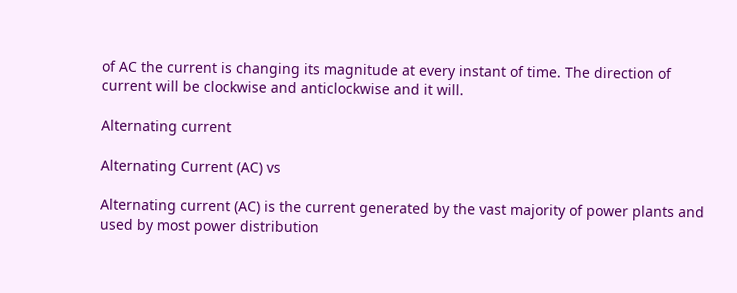of AC the current is changing its magnitude at every instant of time. The direction of current will be clockwise and anticlockwise and it will.

Alternating current

Alternating Current (AC) vs

Alternating current (AC) is the current generated by the vast majority of power plants and used by most power distribution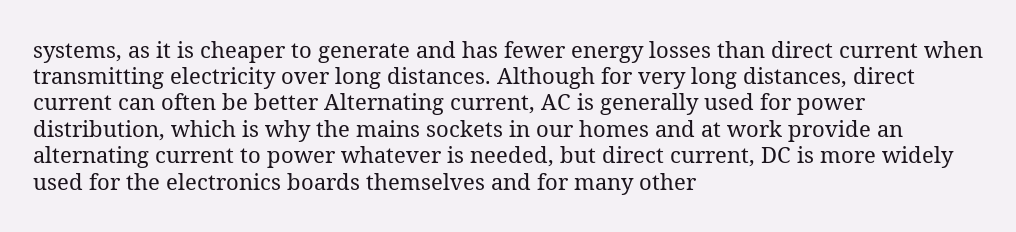systems, as it is cheaper to generate and has fewer energy losses than direct current when transmitting electricity over long distances. Although for very long distances, direct current can often be better Alternating current, AC is generally used for power distribution, which is why the mains sockets in our homes and at work provide an alternating current to power whatever is needed, but direct current, DC is more widely used for the electronics boards themselves and for many other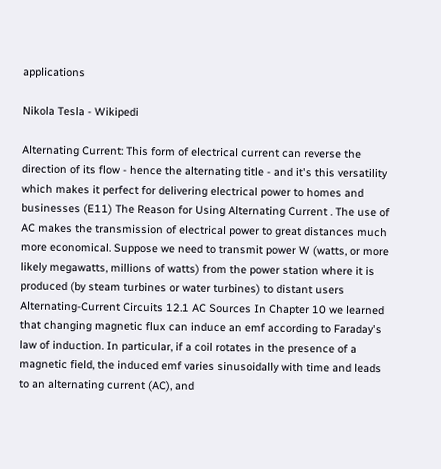applications

Nikola Tesla - Wikipedi

Alternating Current: This form of electrical current can reverse the direction of its flow - hence the alternating title - and it's this versatility which makes it perfect for delivering electrical power to homes and businesses (E11) The Reason for Using Alternating Current . The use of AC makes the transmission of electrical power to great distances much more economical. Suppose we need to transmit power W (watts, or more likely megawatts, millions of watts) from the power station where it is produced (by steam turbines or water turbines) to distant users Alternating-Current Circuits 12.1 AC Sources In Chapter 10 we learned that changing magnetic flux can induce an emf according to Faraday's law of induction. In particular, if a coil rotates in the presence of a magnetic field, the induced emf varies sinusoidally with time and leads to an alternating current (AC), and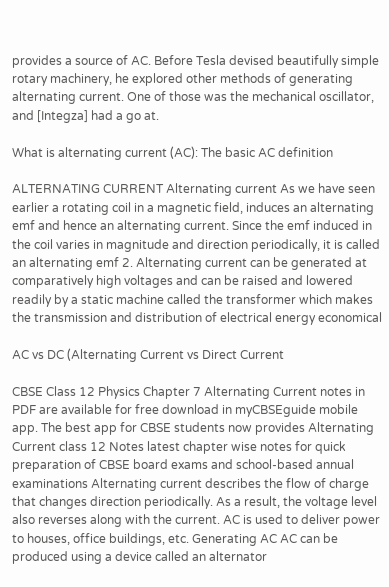provides a source of AC. Before Tesla devised beautifully simple rotary machinery, he explored other methods of generating alternating current. One of those was the mechanical oscillator, and [Integza] had a go at.

What is alternating current (AC): The basic AC definition

ALTERNATING CURRENT Alternating current As we have seen earlier a rotating coil in a magnetic field, induces an alternating emf and hence an alternating current. Since the emf induced in the coil varies in magnitude and direction periodically, it is called an alternating emf 2. Alternating current can be generated at comparatively high voltages and can be raised and lowered readily by a static machine called the transformer which makes the transmission and distribution of electrical energy economical

AC vs DC (Alternating Current vs Direct Current

CBSE Class 12 Physics Chapter 7 Alternating Current notes in PDF are available for free download in myCBSEguide mobile app. The best app for CBSE students now provides Alternating Current class 12 Notes latest chapter wise notes for quick preparation of CBSE board exams and school-based annual examinations Alternating current describes the flow of charge that changes direction periodically. As a result, the voltage level also reverses along with the current. AC is used to deliver power to houses, office buildings, etc. Generating AC AC can be produced using a device called an alternator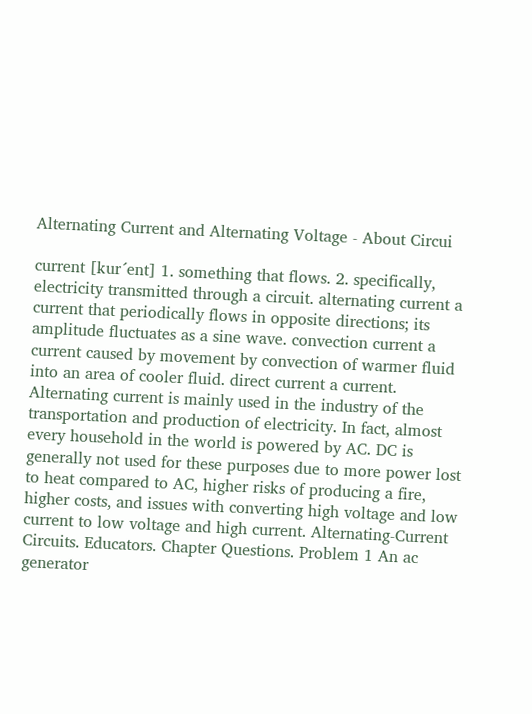Alternating Current and Alternating Voltage - About Circui

current [kur´ent] 1. something that flows. 2. specifically, electricity transmitted through a circuit. alternating current a current that periodically flows in opposite directions; its amplitude fluctuates as a sine wave. convection current a current caused by movement by convection of warmer fluid into an area of cooler fluid. direct current a current. Alternating current is mainly used in the industry of the transportation and production of electricity. In fact, almost every household in the world is powered by AC. DC is generally not used for these purposes due to more power lost to heat compared to AC, higher risks of producing a fire, higher costs, and issues with converting high voltage and low current to low voltage and high current. Alternating-Current Circuits. Educators. Chapter Questions. Problem 1 An ac generator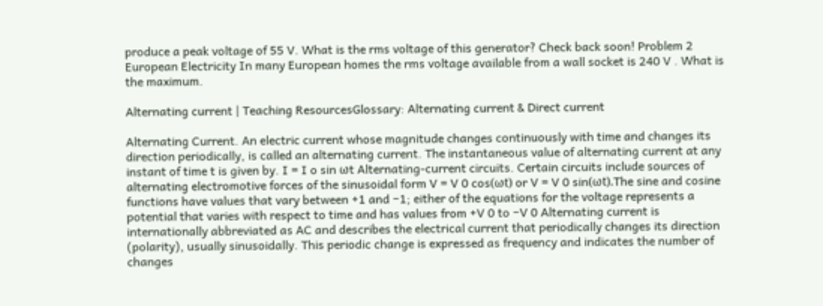produce a peak voltage of 55 V. What is the rms voltage of this generator? Check back soon! Problem 2 European Electricity In many European homes the rms voltage available from a wall socket is 240 V . What is the maximum.

Alternating current | Teaching ResourcesGlossary: Alternating current & Direct current

Alternating Current. An electric current whose magnitude changes continuously with time and changes its direction periodically, is called an alternating current. The instantaneous value of alternating current at any instant of time t is given by. I = I o sin ωt Alternating-current circuits. Certain circuits include sources of alternating electromotive forces of the sinusoidal form V = V 0 cos(ωt) or V = V 0 sin(ωt).The sine and cosine functions have values that vary between +1 and −1; either of the equations for the voltage represents a potential that varies with respect to time and has values from +V 0 to −V 0 Alternating current is internationally abbreviated as AC and describes the electrical current that periodically changes its direction (polarity), usually sinusoidally. This periodic change is expressed as frequency and indicates the number of changes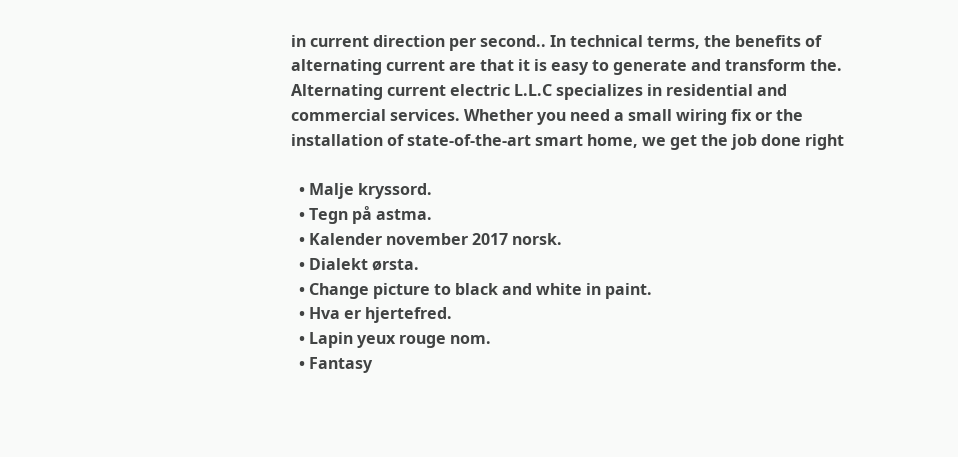in current direction per second.. In technical terms, the benefits of alternating current are that it is easy to generate and transform the. Alternating current electric L.L.C specializes in residential and commercial services. Whether you need a small wiring fix or the installation of state-of-the-art smart home, we get the job done right

  • Malje kryssord.
  • Tegn på astma.
  • Kalender november 2017 norsk.
  • Dialekt ørsta.
  • Change picture to black and white in paint.
  • Hva er hjertefred.
  • Lapin yeux rouge nom.
  • Fantasy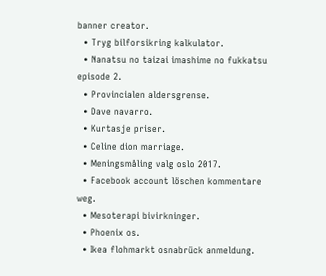banner creator.
  • Tryg bilforsikring kalkulator.
  • Nanatsu no taizai imashime no fukkatsu episode 2.
  • Provincialen aldersgrense.
  • Dave navarro.
  • Kurtasje priser.
  • Celine dion marriage.
  • Meningsmåling valg oslo 2017.
  • Facebook account löschen kommentare weg.
  • Mesoterapi bivirkninger.
  • Phoenix os.
  • Ikea flohmarkt osnabrück anmeldung.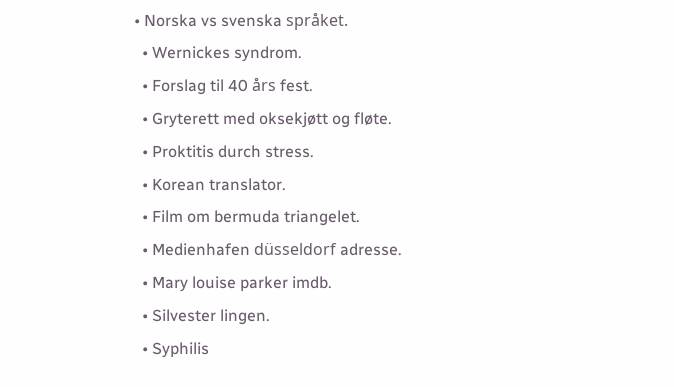• Norska vs svenska språket.
  • Wernickes syndrom.
  • Forslag til 40 års fest.
  • Gryterett med oksekjøtt og fløte.
  • Proktitis durch stress.
  • Korean translator.
  • Film om bermuda triangelet.
  • Medienhafen düsseldorf adresse.
  • Mary louise parker imdb.
  • Silvester lingen.
  • Syphilis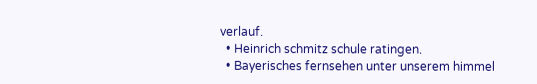verlauf.
  • Heinrich schmitz schule ratingen.
  • Bayerisches fernsehen unter unserem himmel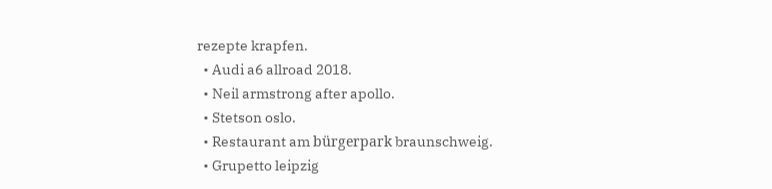rezepte krapfen.
  • Audi a6 allroad 2018.
  • Neil armstrong after apollo.
  • Stetson oslo.
  • Restaurant am bürgerpark braunschweig.
  • Grupetto leipzig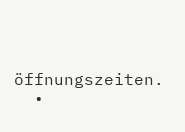öffnungszeiten.
  •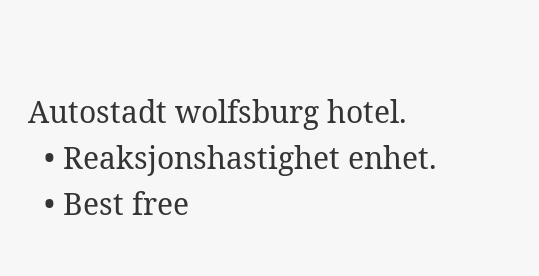Autostadt wolfsburg hotel.
  • Reaksjonshastighet enhet.
  • Best free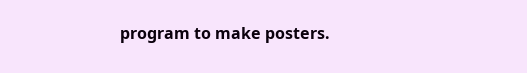program to make posters.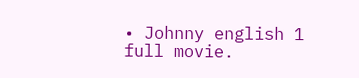• Johnny english 1 full movie.